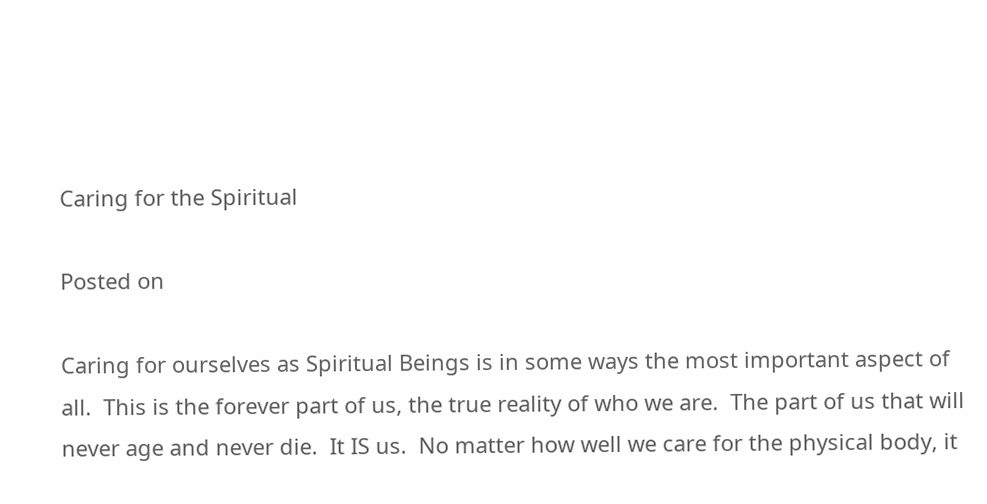Caring for the Spiritual

Posted on

Caring for ourselves as Spiritual Beings is in some ways the most important aspect of all.  This is the forever part of us, the true reality of who we are.  The part of us that will never age and never die.  It IS us.  No matter how well we care for the physical body, it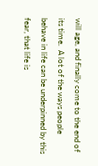will age, and finally come to the end of its time.  A lot of the ways people behave in life can be underpinned by this fear, that life is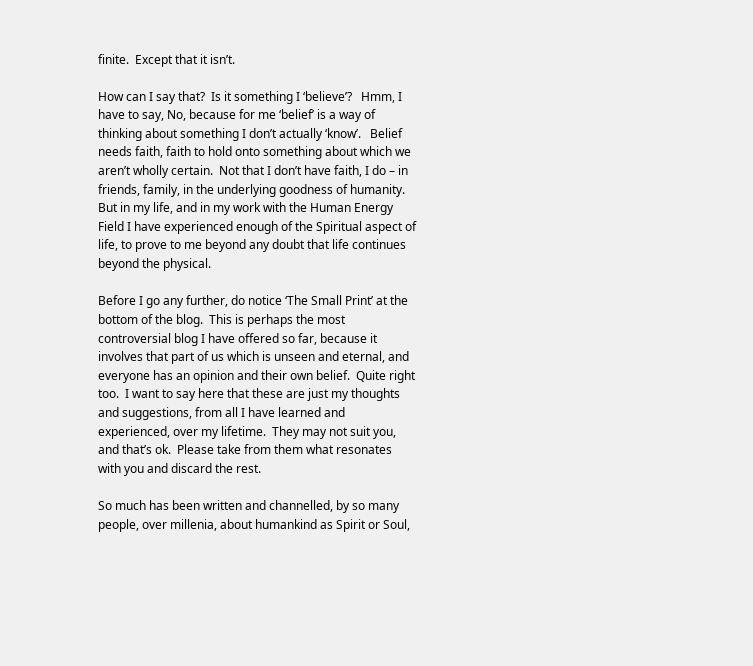finite.  Except that it isn’t.

How can I say that?  Is it something I ‘believe’?   Hmm, I have to say, No, because for me ‘belief’ is a way of thinking about something I don’t actually ‘know’.   Belief needs faith, faith to hold onto something about which we aren’t wholly certain.  Not that I don’t have faith, I do – in friends, family, in the underlying goodness of humanity.  But in my life, and in my work with the Human Energy Field I have experienced enough of the Spiritual aspect of life, to prove to me beyond any doubt that life continues beyond the physical.

Before I go any further, do notice ‘The Small Print’ at the bottom of the blog.  This is perhaps the most controversial blog I have offered so far, because it involves that part of us which is unseen and eternal, and everyone has an opinion and their own belief.  Quite right too.  I want to say here that these are just my thoughts and suggestions, from all I have learned and experienced, over my lifetime.  They may not suit you, and that’s ok.  Please take from them what resonates with you and discard the rest.

So much has been written and channelled, by so many people, over millenia, about humankind as Spirit or Soul,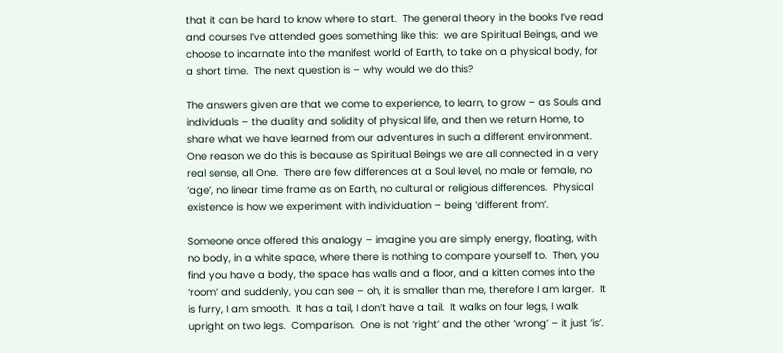that it can be hard to know where to start.  The general theory in the books I’ve read and courses I’ve attended goes something like this:  we are Spiritual Beings, and we choose to incarnate into the manifest world of Earth, to take on a physical body, for a short time.  The next question is – why would we do this?

The answers given are that we come to experience, to learn, to grow – as Souls and individuals – the duality and solidity of physical life, and then we return Home, to share what we have learned from our adventures in such a different environment.  One reason we do this is because as Spiritual Beings we are all connected in a very real sense, all One.  There are few differences at a Soul level, no male or female, no ‘age’, no linear time frame as on Earth, no cultural or religious differences.  Physical existence is how we experiment with individuation – being ‘different from’.

Someone once offered this analogy – imagine you are simply energy, floating, with no body, in a white space, where there is nothing to compare yourself to.  Then, you find you have a body, the space has walls and a floor, and a kitten comes into the ‘room’ and suddenly, you can see – oh, it is smaller than me, therefore I am larger.  It is furry, I am smooth.  It has a tail, I don’t have a tail.  It walks on four legs, I walk upright on two legs.  Comparison.  One is not ‘right’ and the other ‘wrong’ – it just ‘is’.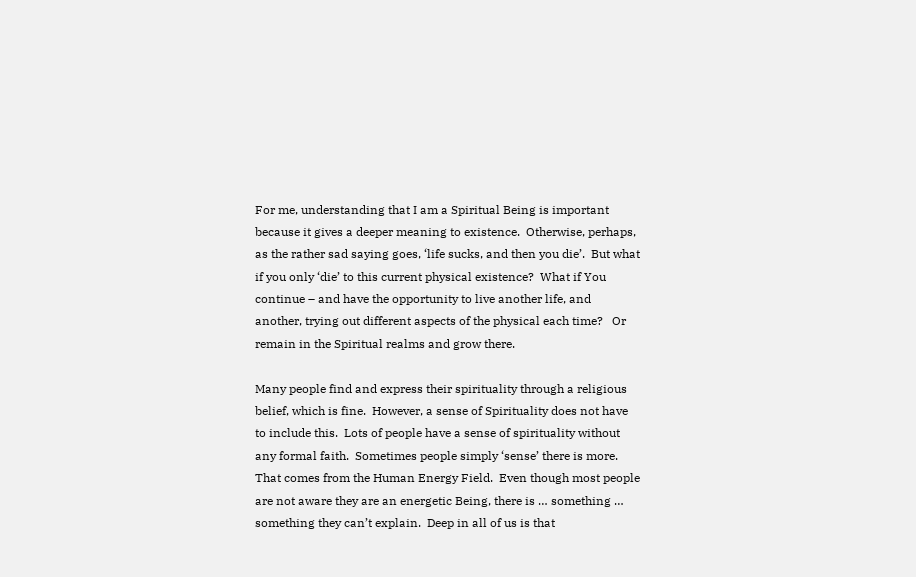For me, understanding that I am a Spiritual Being is important because it gives a deeper meaning to existence.  Otherwise, perhaps, as the rather sad saying goes, ‘life sucks, and then you die’.  But what if you only ‘die’ to this current physical existence?  What if You continue – and have the opportunity to live another life, and another, trying out different aspects of the physical each time?   Or remain in the Spiritual realms and grow there.

Many people find and express their spirituality through a religious belief, which is fine.  However, a sense of Spirituality does not have to include this.  Lots of people have a sense of spirituality without any formal faith.  Sometimes people simply ‘sense’ there is more.  That comes from the Human Energy Field.  Even though most people are not aware they are an energetic Being, there is … something … something they can’t explain.  Deep in all of us is that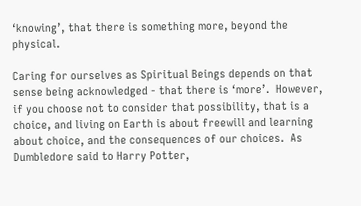‘knowing’, that there is something more, beyond the physical.

Caring for ourselves as Spiritual Beings depends on that sense being acknowledged - that there is ‘more’.  However, if you choose not to consider that possibility, that is a choice, and living on Earth is about freewill and learning about choice, and the consequences of our choices.  As Dumbledore said to Harry Potter,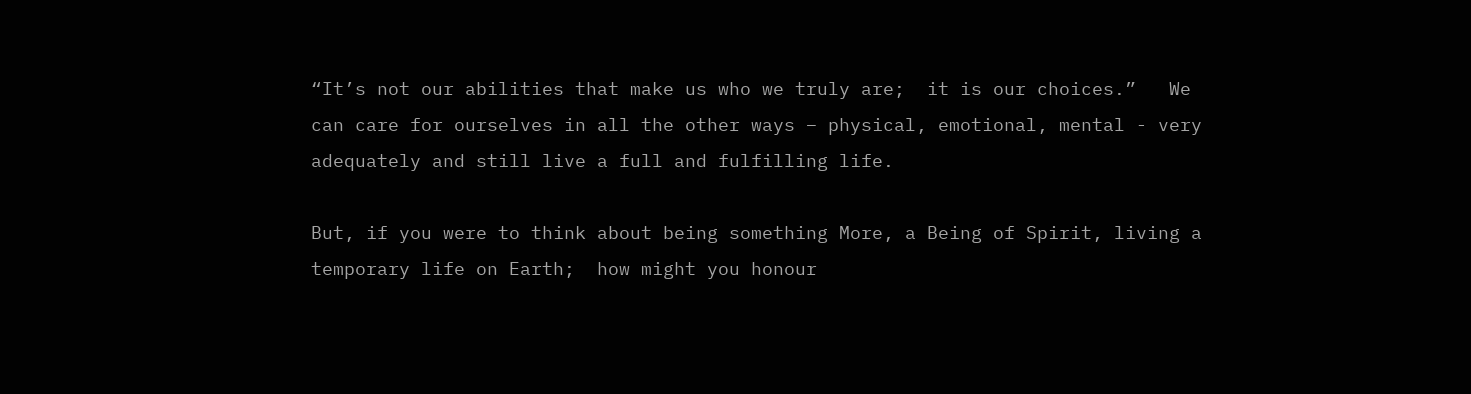“It’s not our abilities that make us who we truly are;  it is our choices.”   We can care for ourselves in all the other ways – physical, emotional, mental - very adequately and still live a full and fulfilling life.

But, if you were to think about being something More, a Being of Spirit, living a temporary life on Earth;  how might you honour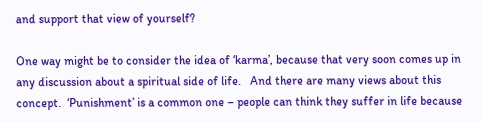and support that view of yourself?

One way might be to consider the idea of ‘karma’, because that very soon comes up in any discussion about a spiritual side of life.   And there are many views about this concept.  ‘Punishment’ is a common one – people can think they suffer in life because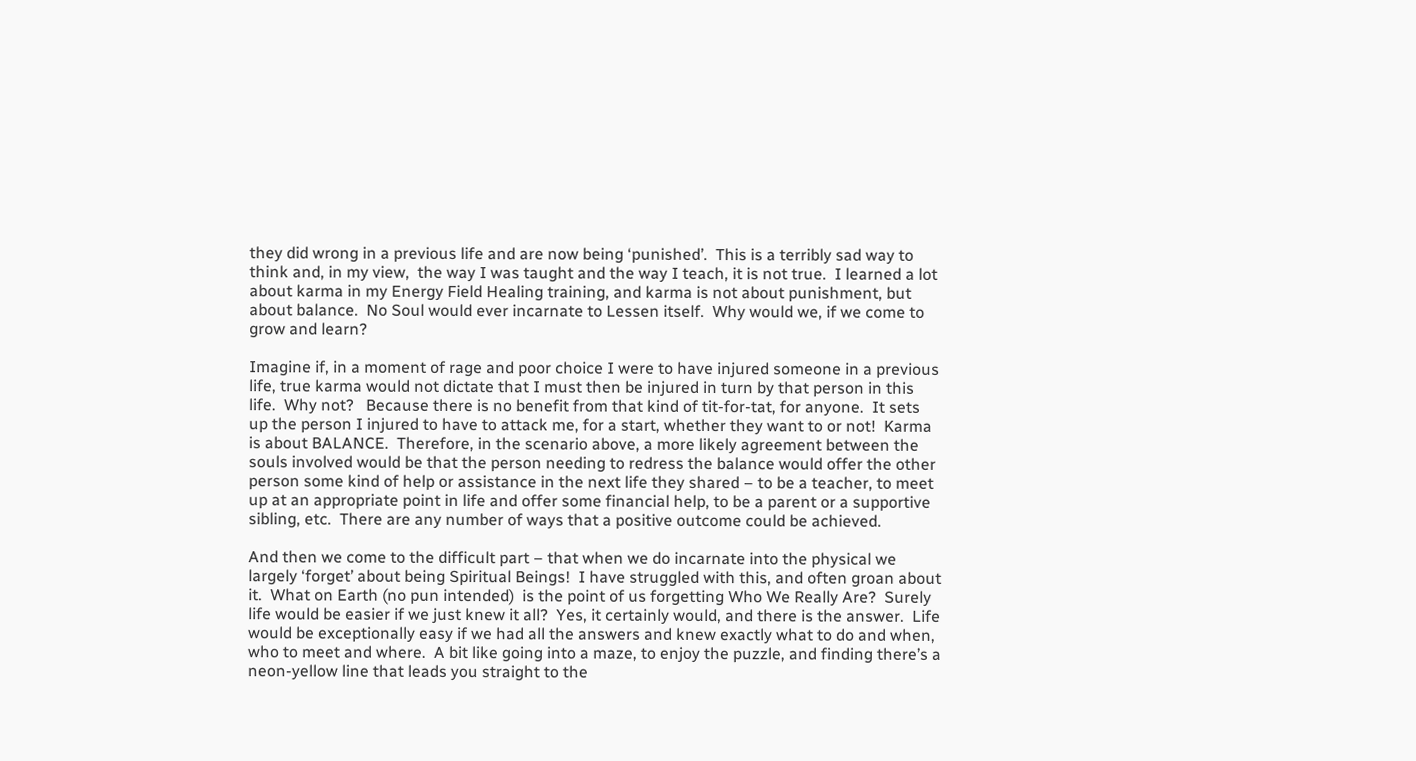they did wrong in a previous life and are now being ‘punished’.  This is a terribly sad way to think and, in my view,  the way I was taught and the way I teach, it is not true.  I learned a lot about karma in my Energy Field Healing training, and karma is not about punishment, but about balance.  No Soul would ever incarnate to Lessen itself.  Why would we, if we come to grow and learn?

Imagine if, in a moment of rage and poor choice I were to have injured someone in a previous life, true karma would not dictate that I must then be injured in turn by that person in this life.  Why not?   Because there is no benefit from that kind of tit-for-tat, for anyone.  It sets up the person I injured to have to attack me, for a start, whether they want to or not!  Karma is about BALANCE.  Therefore, in the scenario above, a more likely agreement between the souls involved would be that the person needing to redress the balance would offer the other person some kind of help or assistance in the next life they shared – to be a teacher, to meet up at an appropriate point in life and offer some financial help, to be a parent or a supportive sibling, etc.  There are any number of ways that a positive outcome could be achieved.

And then we come to the difficult part – that when we do incarnate into the physical we largely ‘forget’ about being Spiritual Beings!  I have struggled with this, and often groan about it.  What on Earth (no pun intended)  is the point of us forgetting Who We Really Are?  Surely life would be easier if we just knew it all?  Yes, it certainly would, and there is the answer.  Life would be exceptionally easy if we had all the answers and knew exactly what to do and when, who to meet and where.  A bit like going into a maze, to enjoy the puzzle, and finding there’s a neon-yellow line that leads you straight to the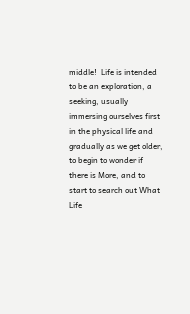middle!  Life is intended to be an exploration, a seeking, usually immersing ourselves first in the physical life and gradually as we get older, to begin to wonder if there is More, and to start to search out What Life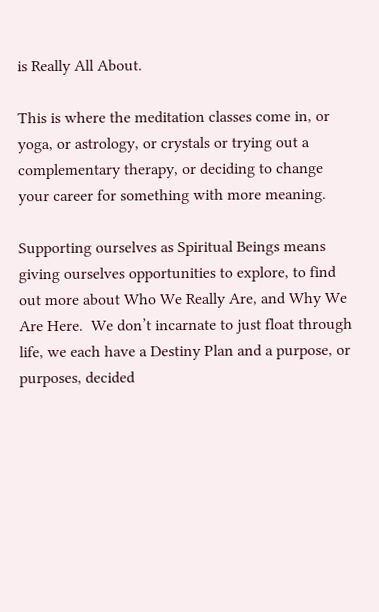is Really All About.

This is where the meditation classes come in, or yoga, or astrology, or crystals or trying out a complementary therapy, or deciding to change your career for something with more meaning.

Supporting ourselves as Spiritual Beings means giving ourselves opportunities to explore, to find out more about Who We Really Are, and Why We Are Here.  We don’t incarnate to just float through life, we each have a Destiny Plan and a purpose, or purposes, decided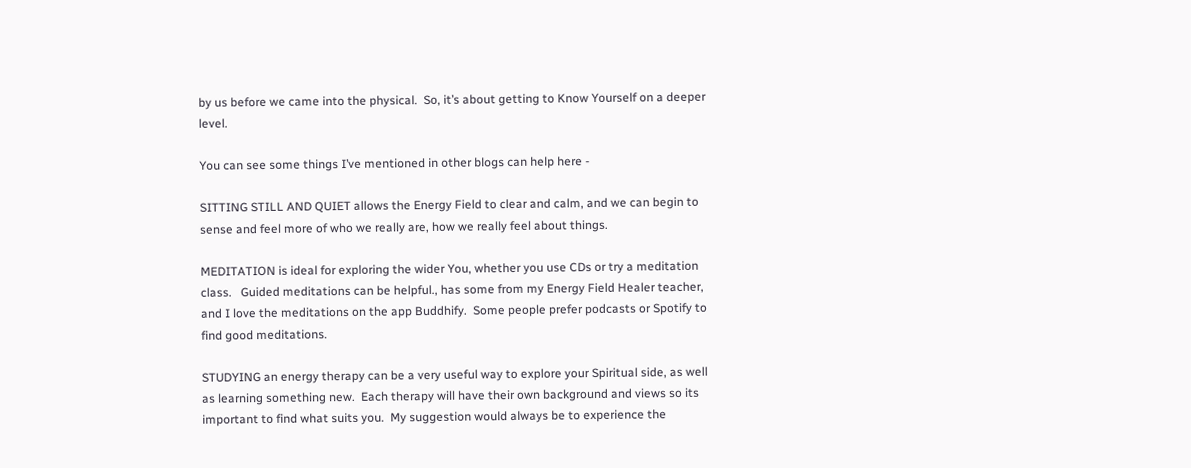by us before we came into the physical.  So, it’s about getting to Know Yourself on a deeper level.

You can see some things I’ve mentioned in other blogs can help here -

SITTING STILL AND QUIET allows the Energy Field to clear and calm, and we can begin to sense and feel more of who we really are, how we really feel about things.

MEDITATION is ideal for exploring the wider You, whether you use CDs or try a meditation class.   Guided meditations can be helpful., has some from my Energy Field Healer teacher,  and I love the meditations on the app Buddhify.  Some people prefer podcasts or Spotify to find good meditations.

STUDYING an energy therapy can be a very useful way to explore your Spiritual side, as well as learning something new.  Each therapy will have their own background and views so its important to find what suits you.  My suggestion would always be to experience the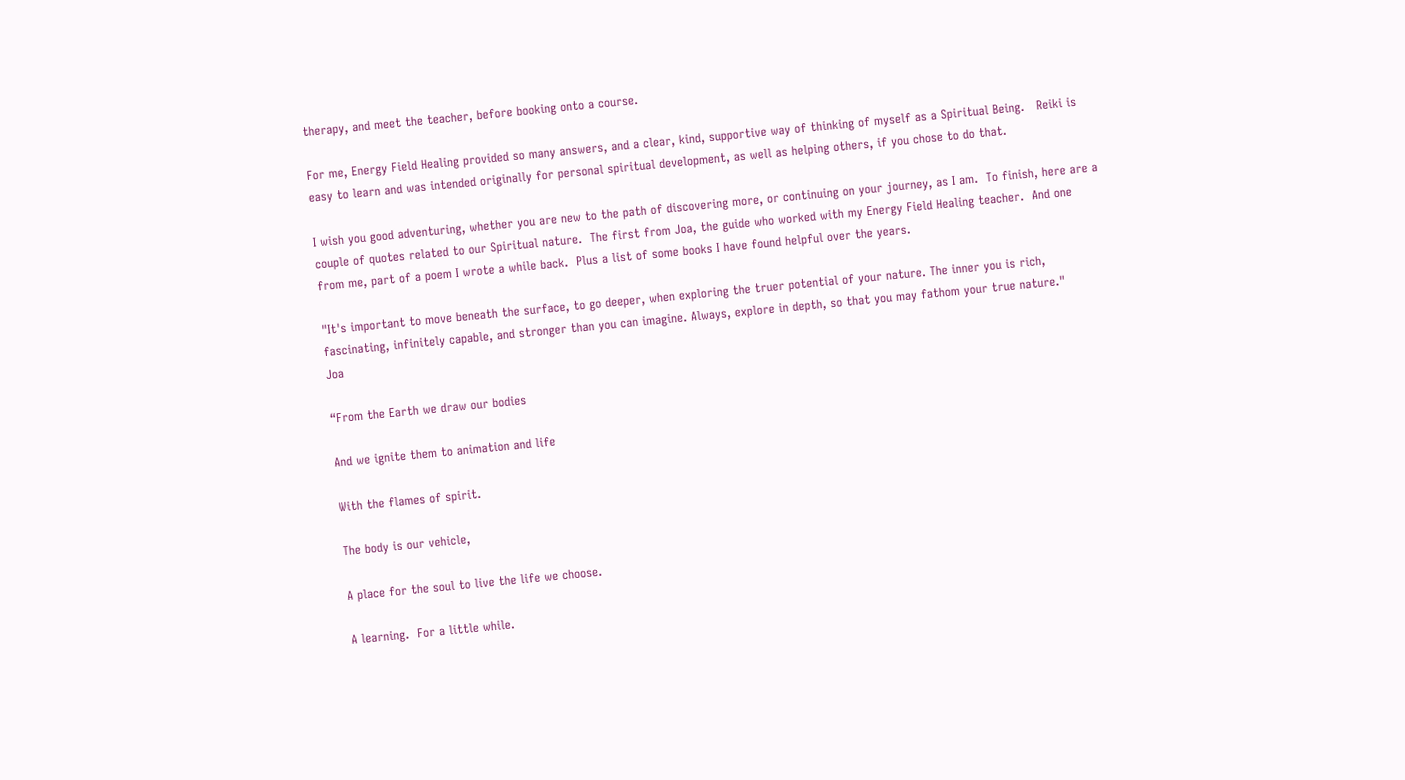therapy, and meet the teacher, before booking onto a course.

For me, Energy Field Healing provided so many answers, and a clear, kind, supportive way of thinking of myself as a Spiritual Being.   Reiki is easy to learn and was intended originally for personal spiritual development, as well as helping others, if you chose to do that.

I wish you good adventuring, whether you are new to the path of discovering more, or continuing on your journey, as I am.  To finish, here are a couple of quotes related to our Spiritual nature.  The first from Joa, the guide who worked with my Energy Field Healing teacher.  And one from me, part of a poem I wrote a while back.  Plus a list of some books I have found helpful over the years.

"It's important to move beneath the surface, to go deeper, when exploring the truer potential of your nature. The inner you is rich, fascinating, infinitely capable, and stronger than you can imagine. Always, explore in depth, so that you may fathom your true nature."       Joa

“From the Earth we draw our bodies

And we ignite them to animation and life

With the flames of spirit.

The body is our vehicle,

A place for the soul to live the life we choose.

A learning.  For a little while.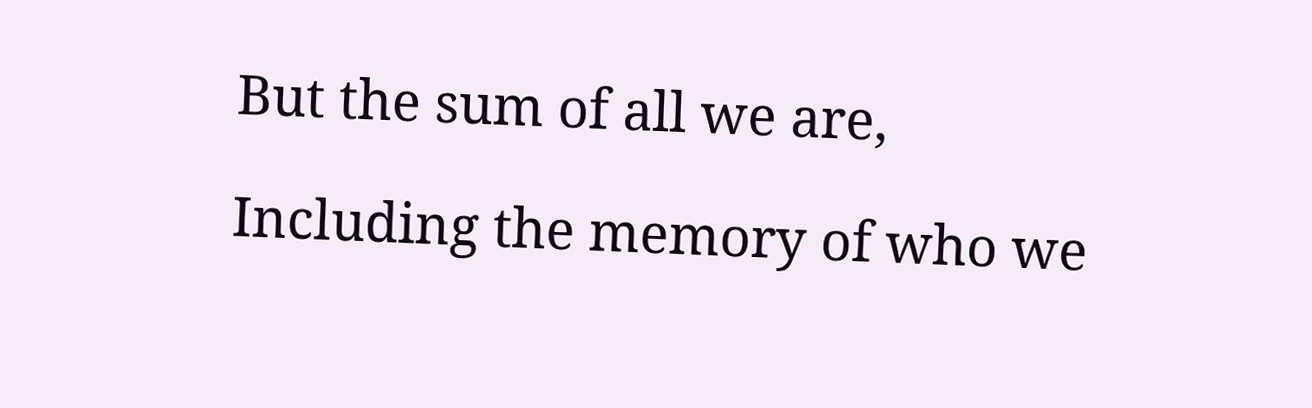But the sum of all we are,

Including the memory of who we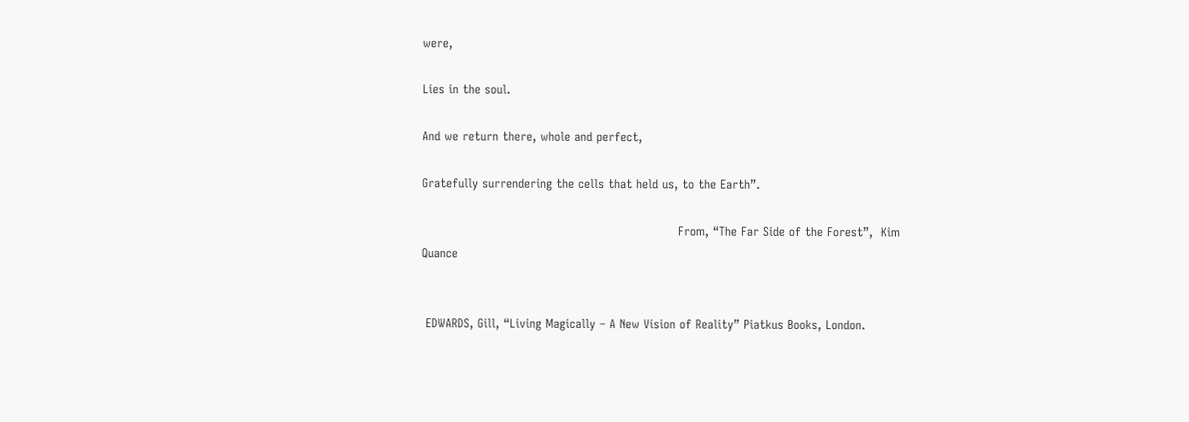were,

Lies in the soul.

And we return there, whole and perfect,

Gratefully surrendering the cells that held us, to the Earth”.

                                                                From, “The Far Side of the Forest”,  Kim Quance


 EDWARDS, Gill, “Living Magically – A New Vision of Reality” Piatkus Books, London.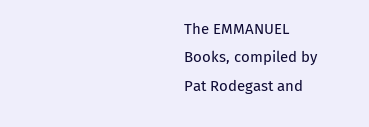The EMMANUEL Books, compiled by Pat Rodegast and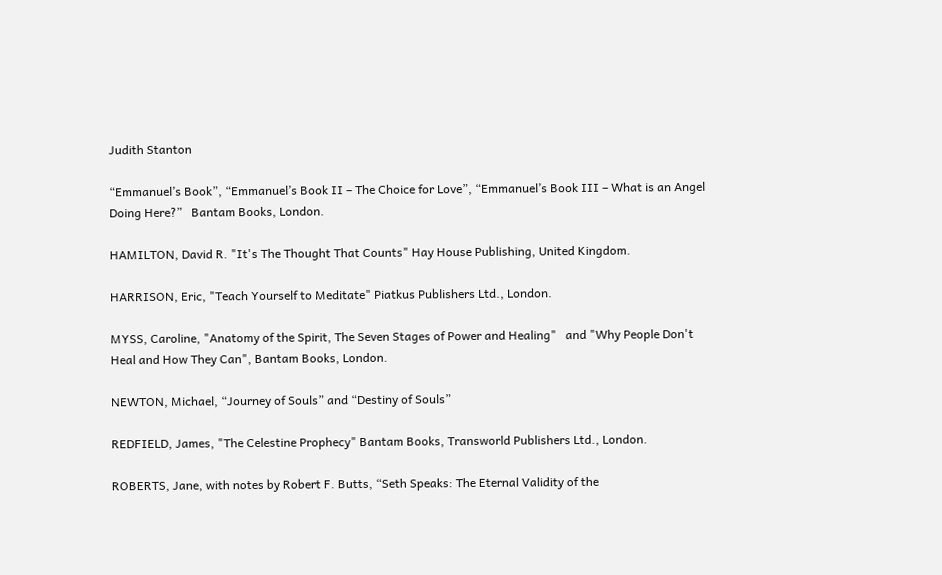Judith Stanton

“Emmanuel’s Book”, “Emmanuel’s Book II – The Choice for Love”, “Emmanuel’s Book III – What is an Angel Doing Here?”   Bantam Books, London.

HAMILTON, David R. "It's The Thought That Counts" Hay House Publishing, United Kingdom.

HARRISON, Eric, "Teach Yourself to Meditate" Piatkus Publishers Ltd., London.

MYSS, Caroline, "Anatomy of the Spirit, The Seven Stages of Power and Healing"   and "Why People Don't Heal and How They Can", Bantam Books, London.

NEWTON, Michael, “Journey of Souls” and “Destiny of Souls”

REDFIELD, James, "The Celestine Prophecy" Bantam Books, Transworld Publishers Ltd., London.

ROBERTS, Jane, with notes by Robert F. Butts, “Seth Speaks: The Eternal Validity of the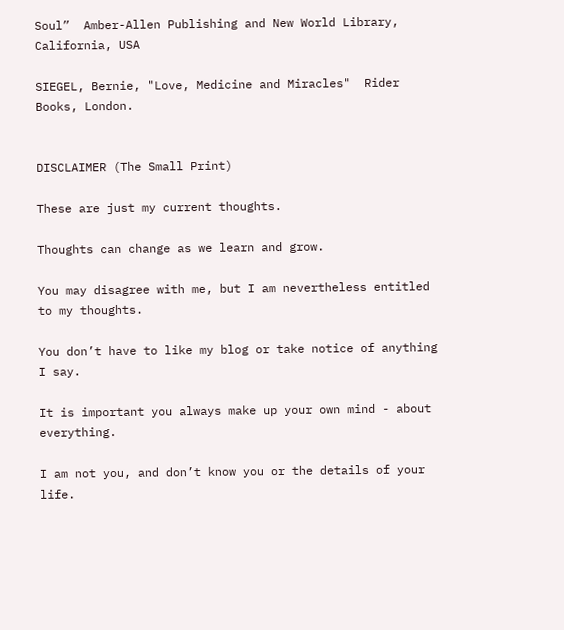Soul”  Amber-Allen Publishing and New World Library, California, USA

SIEGEL, Bernie, "Love, Medicine and Miracles"  Rider Books, London.


DISCLAIMER (The Small Print)

These are just my current thoughts.

Thoughts can change as we learn and grow.

You may disagree with me, but I am nevertheless entitled to my thoughts.

You don’t have to like my blog or take notice of anything I say.

It is important you always make up your own mind - about everything.

I am not you, and don’t know you or the details of your life.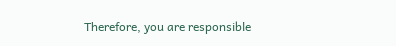Therefore, you are responsible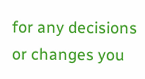for any decisions or changes you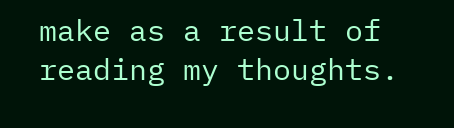make as a result of reading my thoughts.